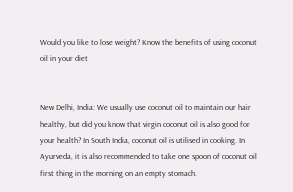Would you like to lose weight? Know the benefits of using coconut oil in your diet


New Delhi, India: We usually use coconut oil to maintain our hair healthy, but did you know that virgin coconut oil is also good for your health? In South India, coconut oil is utilised in cooking. In Ayurveda, it is also recommended to take one spoon of coconut oil first thing in the morning on an empty stomach.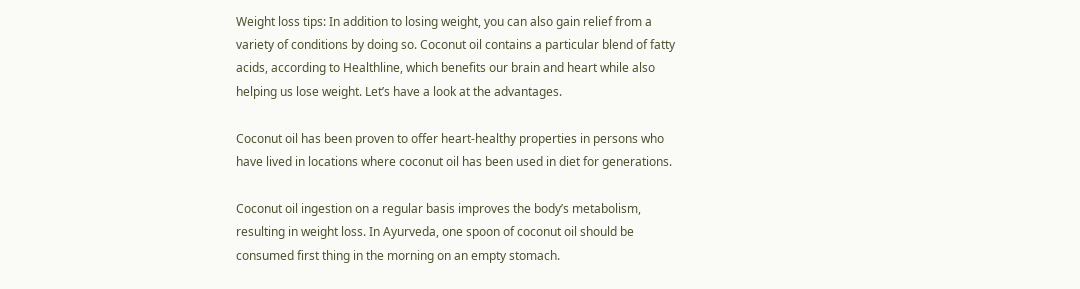Weight loss tips: In addition to losing weight, you can also gain relief from a variety of conditions by doing so. Coconut oil contains a particular blend of fatty acids, according to Healthline, which benefits our brain and heart while also helping us lose weight. Let’s have a look at the advantages.

Coconut oil has been proven to offer heart-healthy properties in persons who have lived in locations where coconut oil has been used in diet for generations.

Coconut oil ingestion on a regular basis improves the body’s metabolism, resulting in weight loss. In Ayurveda, one spoon of coconut oil should be consumed first thing in the morning on an empty stomach.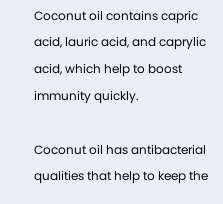Coconut oil contains capric acid, lauric acid, and caprylic acid, which help to boost immunity quickly.

Coconut oil has antibacterial qualities that help to keep the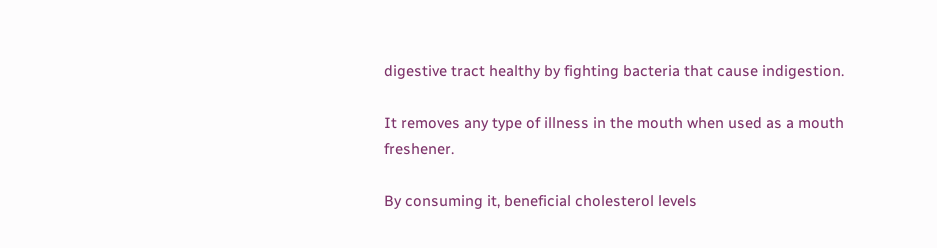digestive tract healthy by fighting bacteria that cause indigestion.

It removes any type of illness in the mouth when used as a mouth freshener.

By consuming it, beneficial cholesterol levels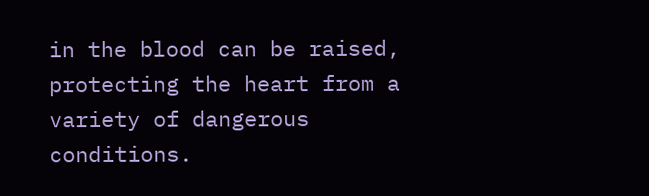in the blood can be raised, protecting the heart from a variety of dangerous conditions.